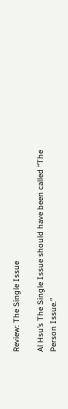Review: The Single Issue

Al Hsu’s The Single Issue should have been called “The Person Issue.”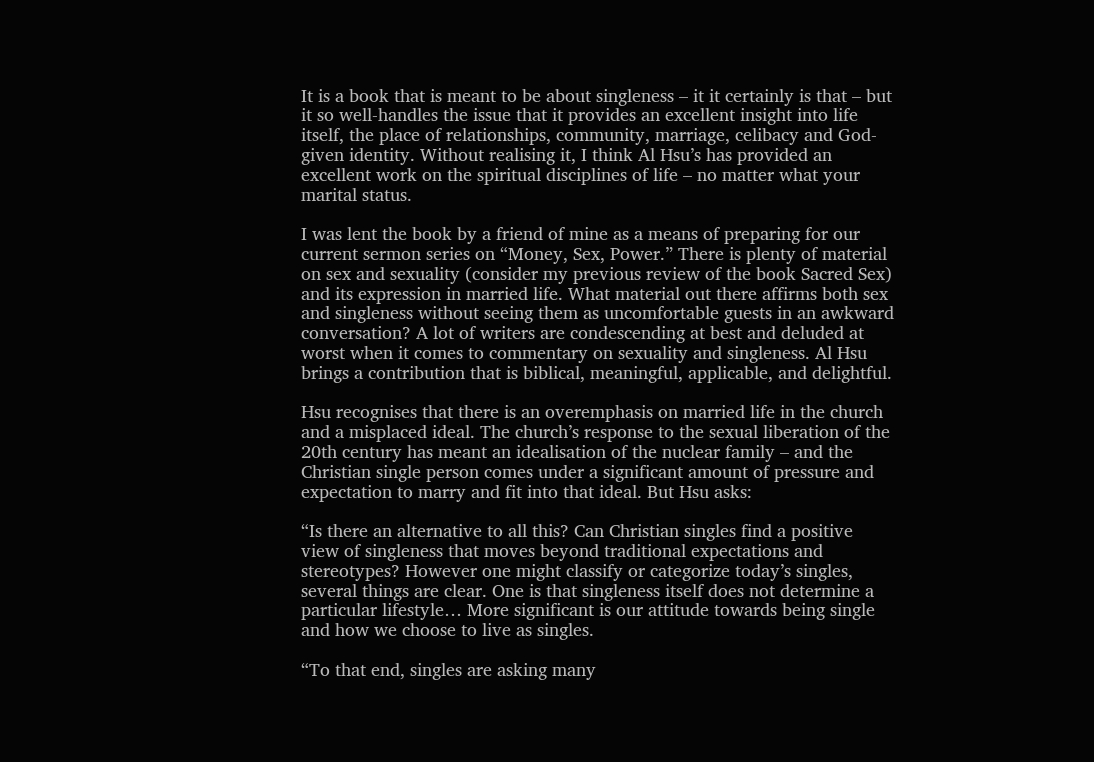It is a book that is meant to be about singleness – it it certainly is that – but it so well-handles the issue that it provides an excellent insight into life itself, the place of relationships, community, marriage, celibacy and God-given identity. Without realising it, I think Al Hsu’s has provided an excellent work on the spiritual disciplines of life – no matter what your marital status.

I was lent the book by a friend of mine as a means of preparing for our current sermon series on “Money, Sex, Power.” There is plenty of material on sex and sexuality (consider my previous review of the book Sacred Sex) and its expression in married life. What material out there affirms both sex and singleness without seeing them as uncomfortable guests in an awkward conversation? A lot of writers are condescending at best and deluded at worst when it comes to commentary on sexuality and singleness. Al Hsu brings a contribution that is biblical, meaningful, applicable, and delightful.

Hsu recognises that there is an overemphasis on married life in the church and a misplaced ideal. The church’s response to the sexual liberation of the 20th century has meant an idealisation of the nuclear family – and the Christian single person comes under a significant amount of pressure and expectation to marry and fit into that ideal. But Hsu asks:

“Is there an alternative to all this? Can Christian singles find a positive view of singleness that moves beyond traditional expectations and stereotypes? However one might classify or categorize today’s singles, several things are clear. One is that singleness itself does not determine a particular lifestyle… More significant is our attitude towards being single and how we choose to live as singles.

“To that end, singles are asking many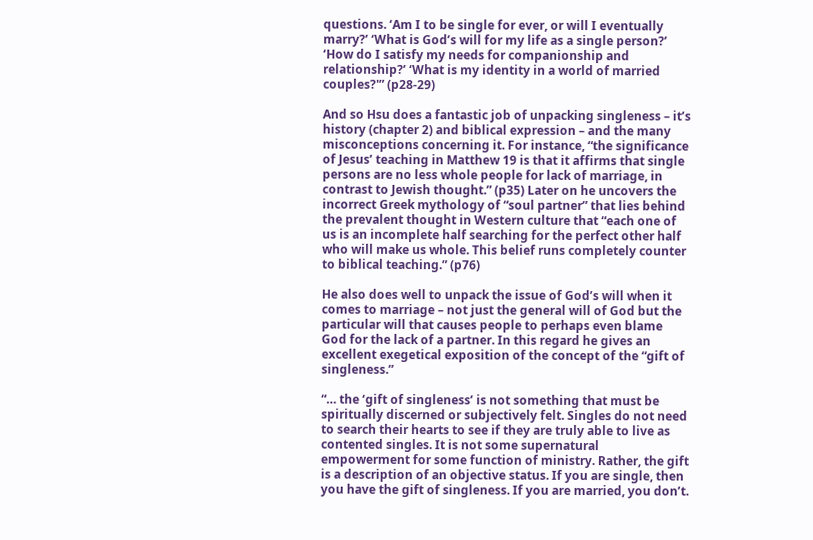questions. ‘Am I to be single for ever, or will I eventually marry?’ ‘What is God’s will for my life as a single person?’ ‘How do I satisfy my needs for companionship and relationship?’ ‘What is my identity in a world of married couples?'” (p28-29)

And so Hsu does a fantastic job of unpacking singleness – it’s history (chapter 2) and biblical expression – and the many misconceptions concerning it. For instance, “the significance of Jesus’ teaching in Matthew 19 is that it affirms that single persons are no less whole people for lack of marriage, in contrast to Jewish thought.” (p35) Later on he uncovers the incorrect Greek mythology of “soul partner” that lies behind the prevalent thought in Western culture that “each one of us is an incomplete half searching for the perfect other half who will make us whole. This belief runs completely counter to biblical teaching.” (p76)

He also does well to unpack the issue of God’s will when it comes to marriage – not just the general will of God but the particular will that causes people to perhaps even blame God for the lack of a partner. In this regard he gives an excellent exegetical exposition of the concept of the “gift of singleness.”

“… the ‘gift of singleness’ is not something that must be spiritually discerned or subjectively felt. Singles do not need to search their hearts to see if they are truly able to live as contented singles. It is not some supernatural empowerment for some function of ministry. Rather, the gift is a description of an objective status. If you are single, then you have the gift of singleness. If you are married, you don’t.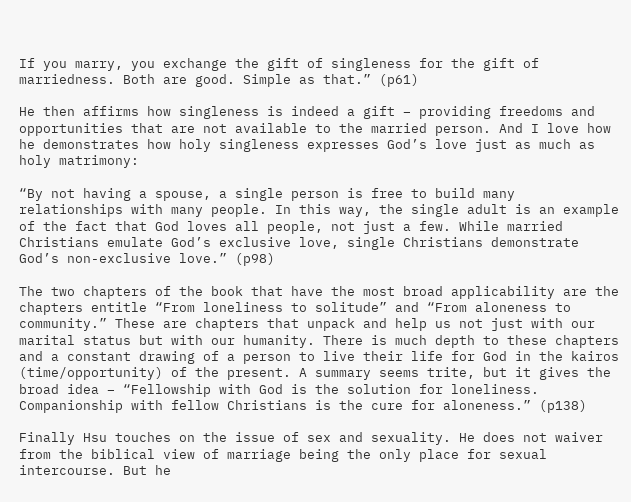If you marry, you exchange the gift of singleness for the gift of marriedness. Both are good. Simple as that.” (p61)

He then affirms how singleness is indeed a gift – providing freedoms and opportunities that are not available to the married person. And I love how he demonstrates how holy singleness expresses God’s love just as much as holy matrimony:

“By not having a spouse, a single person is free to build many relationships with many people. In this way, the single adult is an example of the fact that God loves all people, not just a few. While married Christians emulate God’s exclusive love, single Christians demonstrate God’s non-exclusive love.” (p98)

The two chapters of the book that have the most broad applicability are the chapters entitle “From loneliness to solitude” and “From aloneness to community.” These are chapters that unpack and help us not just with our marital status but with our humanity. There is much depth to these chapters and a constant drawing of a person to live their life for God in the kairos (time/opportunity) of the present. A summary seems trite, but it gives the broad idea – “Fellowship with God is the solution for loneliness. Companionship with fellow Christians is the cure for aloneness.” (p138)

Finally Hsu touches on the issue of sex and sexuality. He does not waiver from the biblical view of marriage being the only place for sexual intercourse. But he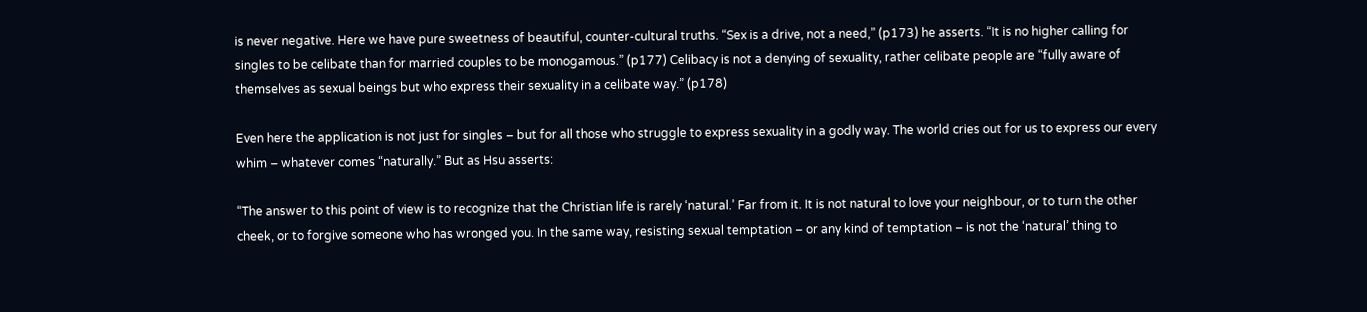is never negative. Here we have pure sweetness of beautiful, counter-cultural truths. “Sex is a drive, not a need,” (p173) he asserts. “It is no higher calling for singles to be celibate than for married couples to be monogamous.” (p177) Celibacy is not a denying of sexuality, rather celibate people are “fully aware of themselves as sexual beings but who express their sexuality in a celibate way.” (p178)

Even here the application is not just for singles – but for all those who struggle to express sexuality in a godly way. The world cries out for us to express our every whim – whatever comes “naturally.” But as Hsu asserts:

“The answer to this point of view is to recognize that the Christian life is rarely ‘natural.’ Far from it. It is not natural to love your neighbour, or to turn the other cheek, or to forgive someone who has wronged you. In the same way, resisting sexual temptation – or any kind of temptation – is not the ‘natural’ thing to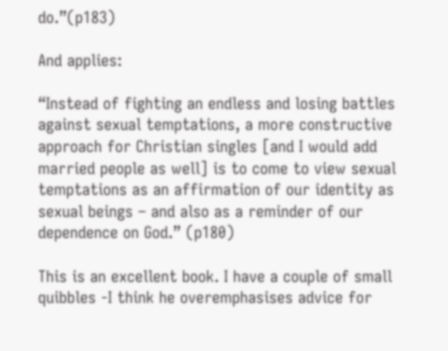do.”(p183)

And applies:

“Instead of fighting an endless and losing battles against sexual temptations, a more constructive approach for Christian singles [and I would add married people as well] is to come to view sexual temptations as an affirmation of our identity as sexual beings – and also as a reminder of our dependence on God.” (p180)

This is an excellent book. I have a couple of small quibbles -I think he overemphasises advice for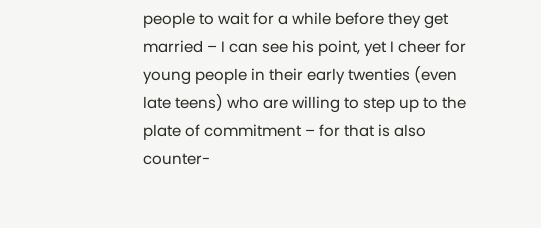people to wait for a while before they get married – I can see his point, yet I cheer for young people in their early twenties (even late teens) who are willing to step up to the plate of commitment – for that is also counter-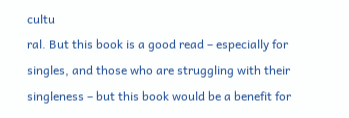cultu
ral. But this book is a good read – especially for singles, and those who are struggling with their singleness – but this book would be a benefit for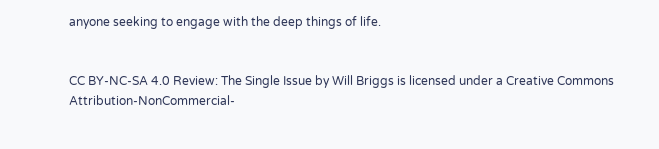anyone seeking to engage with the deep things of life.


CC BY-NC-SA 4.0 Review: The Single Issue by Will Briggs is licensed under a Creative Commons Attribution-NonCommercial-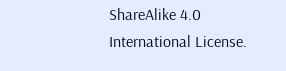ShareAlike 4.0 International License.